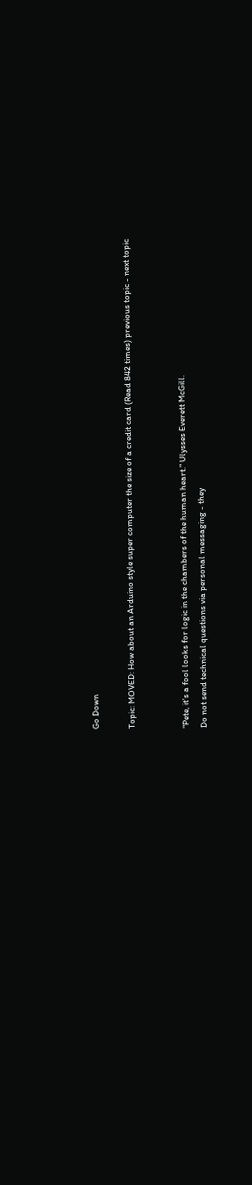Go Down

Topic: MOVED: How about an Arduino style super computer the size of a credit card (Read 842 times) previous topic - next topic


"Pete, it's a fool looks for logic in the chambers of the human heart." Ulysses Everett McGill.
Do not send technical questions via personal messaging - they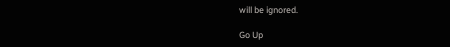will be ignored.

Go Up